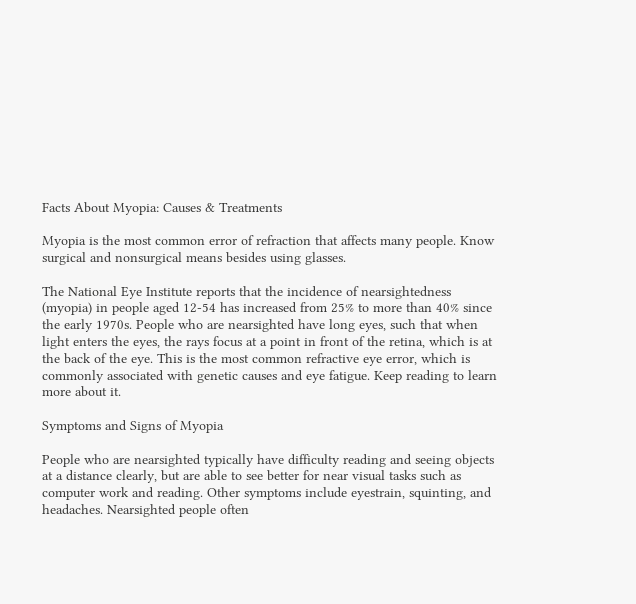Facts About Myopia: Causes & Treatments

Myopia is the most common error of refraction that affects many people. Know surgical and nonsurgical means besides using glasses.

The National Eye Institute reports that the incidence of nearsightedness (myopia) in people aged 12-54 has increased from 25% to more than 40% since the early 1970s. People who are nearsighted have long eyes, such that when light enters the eyes, the rays focus at a point in front of the retina, which is at the back of the eye. This is the most common refractive eye error, which is commonly associated with genetic causes and eye fatigue. Keep reading to learn more about it.

Symptoms and Signs of Myopia

People who are nearsighted typically have difficulty reading and seeing objects at a distance clearly, but are able to see better for near visual tasks such as computer work and reading. Other symptoms include eyestrain, squinting, and headaches. Nearsighted people often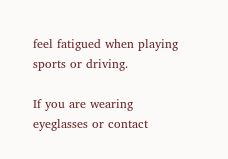feel fatigued when playing sports or driving.

If you are wearing eyeglasses or contact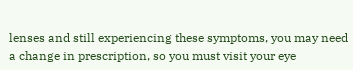lenses and still experiencing these symptoms, you may need a change in prescription, so you must visit your eye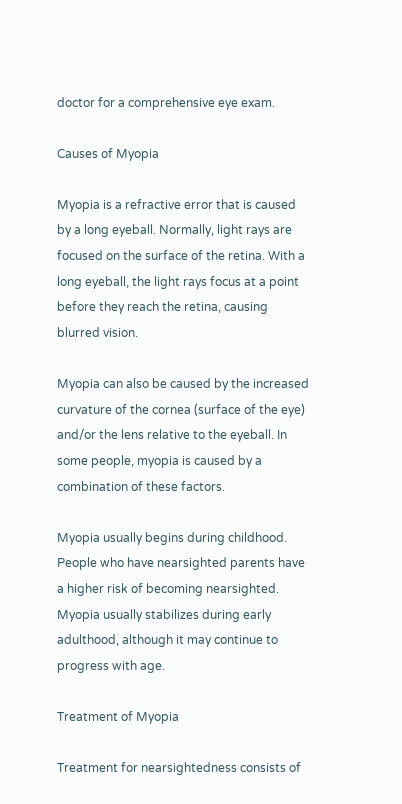doctor for a comprehensive eye exam.

Causes of Myopia

Myopia is a refractive error that is caused by a long eyeball. Normally, light rays are focused on the surface of the retina. With a long eyeball, the light rays focus at a point before they reach the retina, causing blurred vision.

Myopia can also be caused by the increased curvature of the cornea (surface of the eye) and/or the lens relative to the eyeball. In some people, myopia is caused by a combination of these factors.

Myopia usually begins during childhood. People who have nearsighted parents have a higher risk of becoming nearsighted. Myopia usually stabilizes during early adulthood, although it may continue to progress with age.

Treatment of Myopia

Treatment for nearsightedness consists of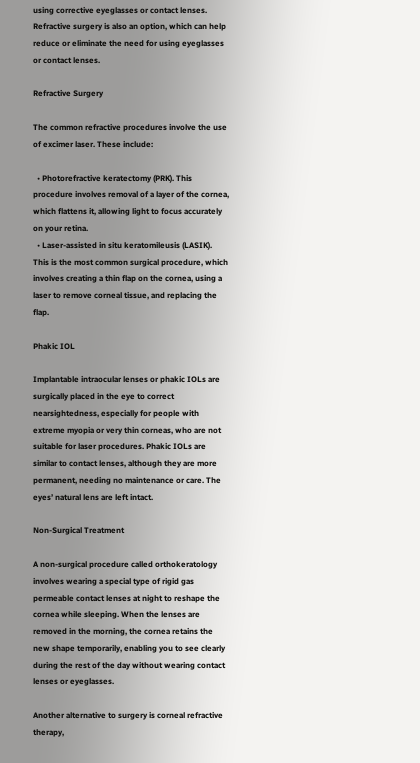using corrective eyeglasses or contact lenses. Refractive surgery is also an option, which can help reduce or eliminate the need for using eyeglasses or contact lenses.

Refractive Surgery

The common refractive procedures involve the use of excimer laser. These include:

  • Photorefractive keratectomy (PRK). This procedure involves removal of a layer of the cornea, which flattens it, allowing light to focus accurately on your retina.
  • Laser-assisted in situ keratomileusis (LASIK). This is the most common surgical procedure, which involves creating a thin flap on the cornea, using a laser to remove corneal tissue, and replacing the flap.

Phakic IOL

Implantable intraocular lenses or phakic IOLs are surgically placed in the eye to correct nearsightedness, especially for people with extreme myopia or very thin corneas, who are not suitable for laser procedures. Phakic IOLs are similar to contact lenses, although they are more permanent, needing no maintenance or care. The eyes’ natural lens are left intact.

Non-Surgical Treatment

A non-surgical procedure called orthokeratology involves wearing a special type of rigid gas permeable contact lenses at night to reshape the cornea while sleeping. When the lenses are removed in the morning, the cornea retains the new shape temporarily, enabling you to see clearly during the rest of the day without wearing contact lenses or eyeglasses.

Another alternative to surgery is corneal refractive therapy,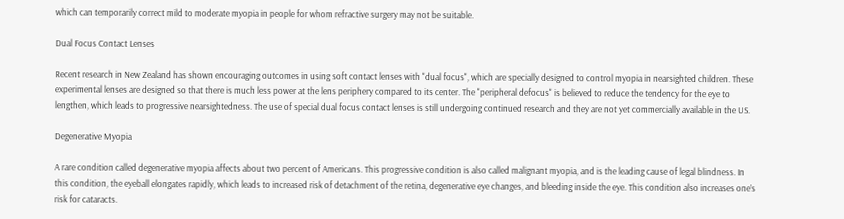which can temporarily correct mild to moderate myopia in people for whom refractive surgery may not be suitable.

Dual Focus Contact Lenses

Recent research in New Zealand has shown encouraging outcomes in using soft contact lenses with "dual focus", which are specially designed to control myopia in nearsighted children. These experimental lenses are designed so that there is much less power at the lens periphery compared to its center. The "peripheral defocus" is believed to reduce the tendency for the eye to lengthen, which leads to progressive nearsightedness. The use of special dual focus contact lenses is still undergoing continued research and they are not yet commercially available in the US.

Degenerative Myopia

A rare condition called degenerative myopia affects about two percent of Americans. This progressive condition is also called malignant myopia, and is the leading cause of legal blindness. In this condition, the eyeball elongates rapidly, which leads to increased risk of detachment of the retina, degenerative eye changes, and bleeding inside the eye. This condition also increases one’s risk for cataracts.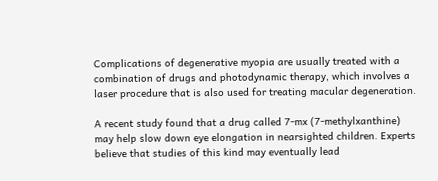Complications of degenerative myopia are usually treated with a combination of drugs and photodynamic therapy, which involves a laser procedure that is also used for treating macular degeneration.

A recent study found that a drug called 7-mx (7-methylxanthine) may help slow down eye elongation in nearsighted children. Experts believe that studies of this kind may eventually lead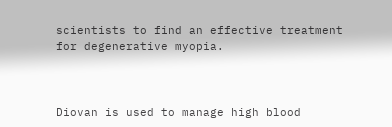scientists to find an effective treatment for degenerative myopia.



Diovan is used to manage high blood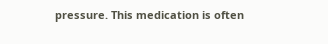pressure. This medication is often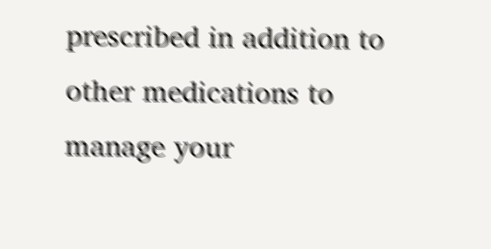prescribed in addition to other medications to manage your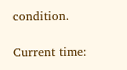condition.

Current time: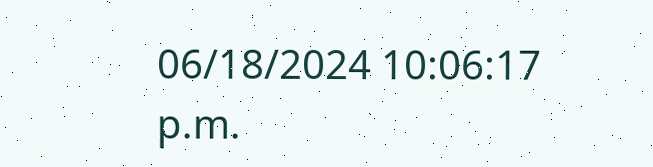06/18/2024 10:06:17 p.m.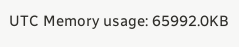UTC Memory usage: 65992.0KB